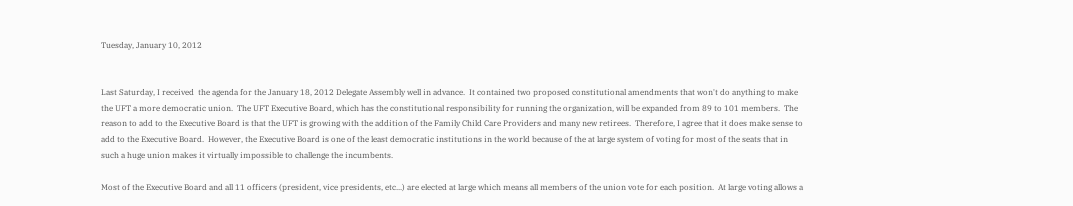Tuesday, January 10, 2012


Last Saturday, I received  the agenda for the January 18, 2012 Delegate Assembly well in advance.  It contained two proposed constitutional amendments that won't do anything to make the UFT a more democratic union.  The UFT Executive Board, which has the constitutional responsibility for running the organization, will be expanded from 89 to 101 members.  The reason to add to the Executive Board is that the UFT is growing with the addition of the Family Child Care Providers and many new retirees.  Therefore, I agree that it does make sense to add to the Executive Board.  However, the Executive Board is one of the least democratic institutions in the world because of the at large system of voting for most of the seats that in such a huge union makes it virtually impossible to challenge the incumbents.

Most of the Executive Board and all 11 officers (president, vice presidents, etc...) are elected at large which means all members of the union vote for each position.  At large voting allows a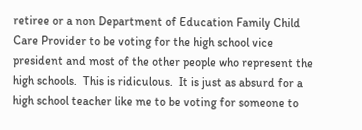retiree or a non Department of Education Family Child Care Provider to be voting for the high school vice president and most of the other people who represent the high schools.  This is ridiculous.  It is just as absurd for a high school teacher like me to be voting for someone to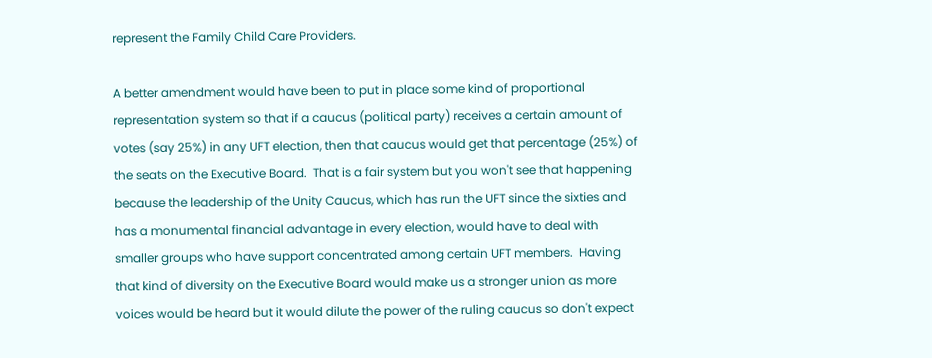represent the Family Child Care Providers.

A better amendment would have been to put in place some kind of proportional representation system so that if a caucus (political party) receives a certain amount of votes (say 25%) in any UFT election, then that caucus would get that percentage (25%) of the seats on the Executive Board.  That is a fair system but you won't see that happening because the leadership of the Unity Caucus, which has run the UFT since the sixties and has a monumental financial advantage in every election, would have to deal with smaller groups who have support concentrated among certain UFT members.  Having that kind of diversity on the Executive Board would make us a stronger union as more voices would be heard but it would dilute the power of the ruling caucus so don't expect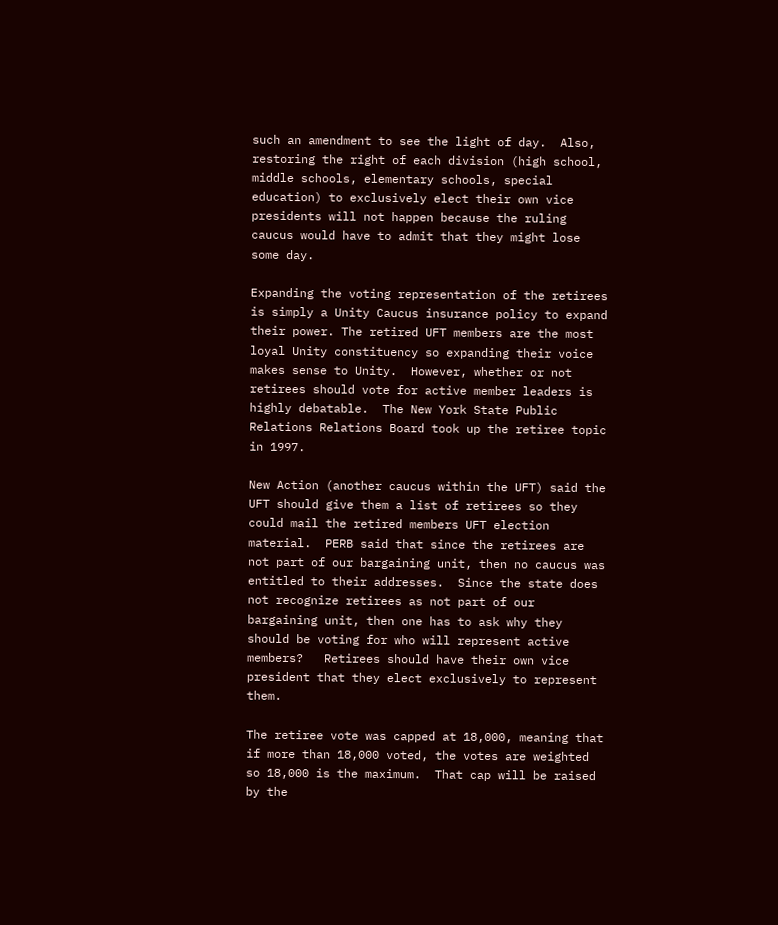such an amendment to see the light of day.  Also, restoring the right of each division (high school, middle schools, elementary schools, special education) to exclusively elect their own vice presidents will not happen because the ruling caucus would have to admit that they might lose some day.

Expanding the voting representation of the retirees is simply a Unity Caucus insurance policy to expand their power. The retired UFT members are the most loyal Unity constituency so expanding their voice makes sense to Unity.  However, whether or not retirees should vote for active member leaders is highly debatable.  The New York State Public Relations Relations Board took up the retiree topic in 1997.

New Action (another caucus within the UFT) said the UFT should give them a list of retirees so they could mail the retired members UFT election material.  PERB said that since the retirees are not part of our bargaining unit, then no caucus was entitled to their addresses.  Since the state does not recognize retirees as not part of our bargaining unit, then one has to ask why they should be voting for who will represent active members?   Retirees should have their own vice president that they elect exclusively to represent them.

The retiree vote was capped at 18,000, meaning that if more than 18,000 voted, the votes are weighted so 18,000 is the maximum.  That cap will be raised by the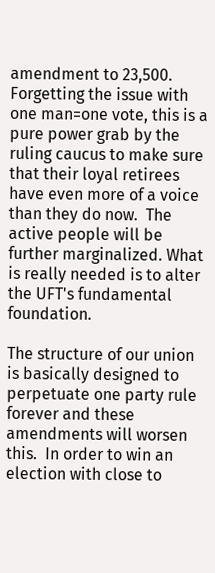amendment to 23,500.  Forgetting the issue with one man=one vote, this is a pure power grab by the ruling caucus to make sure that their loyal retirees have even more of a voice than they do now.  The active people will be further marginalized. What is really needed is to alter the UFT's fundamental foundation.

The structure of our union is basically designed to perpetuate one party rule forever and these amendments will worsen this.  In order to win an election with close to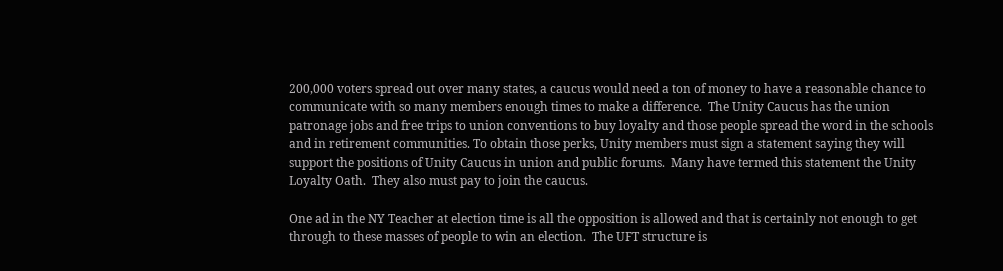200,000 voters spread out over many states, a caucus would need a ton of money to have a reasonable chance to communicate with so many members enough times to make a difference.  The Unity Caucus has the union patronage jobs and free trips to union conventions to buy loyalty and those people spread the word in the schools and in retirement communities. To obtain those perks, Unity members must sign a statement saying they will support the positions of Unity Caucus in union and public forums.  Many have termed this statement the Unity Loyalty Oath.  They also must pay to join the caucus.

One ad in the NY Teacher at election time is all the opposition is allowed and that is certainly not enough to get through to these masses of people to win an election.  The UFT structure is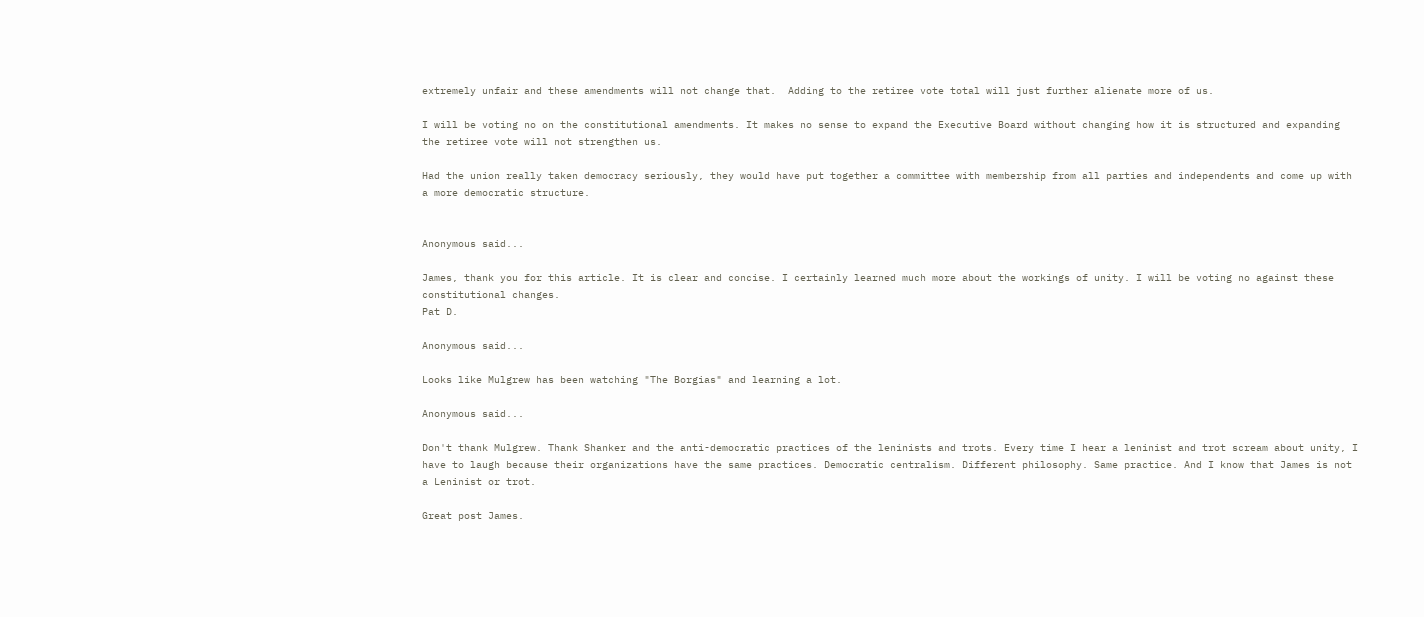extremely unfair and these amendments will not change that.  Adding to the retiree vote total will just further alienate more of us.

I will be voting no on the constitutional amendments. It makes no sense to expand the Executive Board without changing how it is structured and expanding the retiree vote will not strengthen us.

Had the union really taken democracy seriously, they would have put together a committee with membership from all parties and independents and come up with a more democratic structure.


Anonymous said...

James, thank you for this article. It is clear and concise. I certainly learned much more about the workings of unity. I will be voting no against these constitutional changes.
Pat D.

Anonymous said...

Looks like Mulgrew has been watching "The Borgias" and learning a lot.

Anonymous said...

Don't thank Mulgrew. Thank Shanker and the anti-democratic practices of the leninists and trots. Every time I hear a leninist and trot scream about unity, I have to laugh because their organizations have the same practices. Democratic centralism. Different philosophy. Same practice. And I know that James is not a Leninist or trot.

Great post James.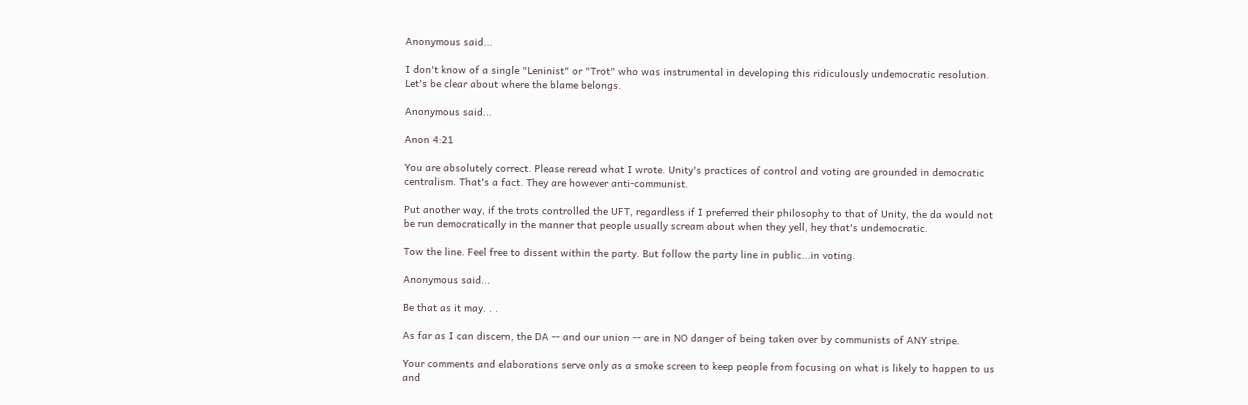Anonymous said...

I don't know of a single "Leninist" or "Trot" who was instrumental in developing this ridiculously undemocratic resolution. Let's be clear about where the blame belongs.

Anonymous said...

Anon 4:21

You are absolutely correct. Please reread what I wrote. Unity's practices of control and voting are grounded in democratic centralism. That's a fact. They are however anti-communist.

Put another way, if the trots controlled the UFT, regardless if I preferred their philosophy to that of Unity, the da would not be run democratically in the manner that people usually scream about when they yell, hey that's undemocratic.

Tow the line. Feel free to dissent within the party. But follow the party line in public...in voting.

Anonymous said...

Be that as it may. . .

As far as I can discern, the DA -- and our union -- are in NO danger of being taken over by communists of ANY stripe.

Your comments and elaborations serve only as a smoke screen to keep people from focusing on what is likely to happen to us and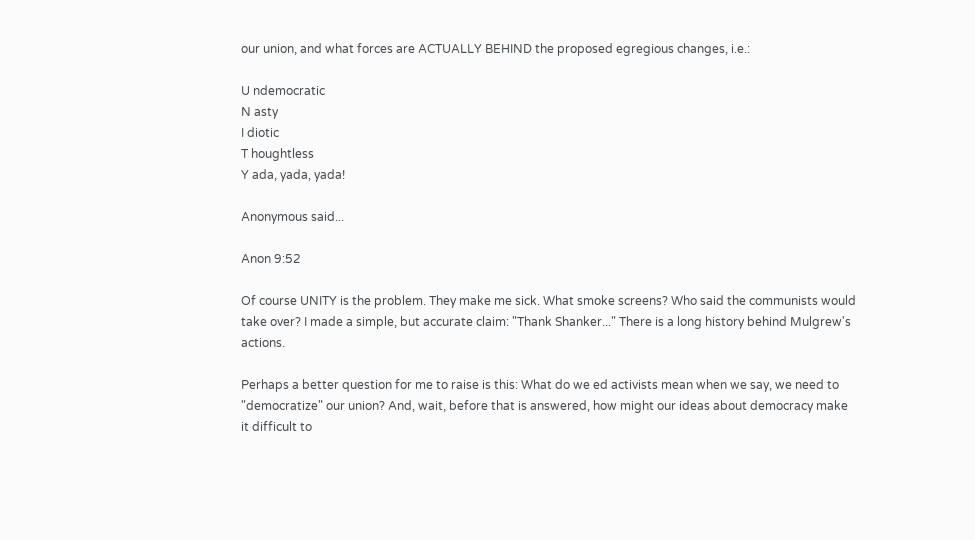our union, and what forces are ACTUALLY BEHIND the proposed egregious changes, i.e.:

U ndemocratic
N asty
I diotic
T houghtless
Y ada, yada, yada!

Anonymous said...

Anon 9:52

Of course UNITY is the problem. They make me sick. What smoke screens? Who said the communists would take over? I made a simple, but accurate claim: "Thank Shanker..." There is a long history behind Mulgrew's actions.

Perhaps a better question for me to raise is this: What do we ed activists mean when we say, we need to "democratize" our union? And, wait, before that is answered, how might our ideas about democracy make it difficult to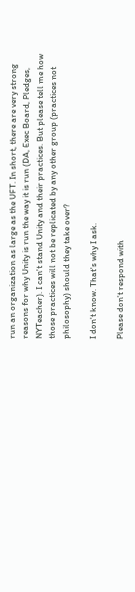run an organization as large as the UFT. In short, there are very strong reasons for why Unity is run the way it is run (DA, Exec Board, Pledges, NYTeacher). I can't stand Unity and their practices. But please tell me how those practices will not be replicated by any other group (practices not philosophy) should they take over?

I don't know. That's why I ask.

Please don't respond with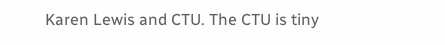Karen Lewis and CTU. The CTU is tiny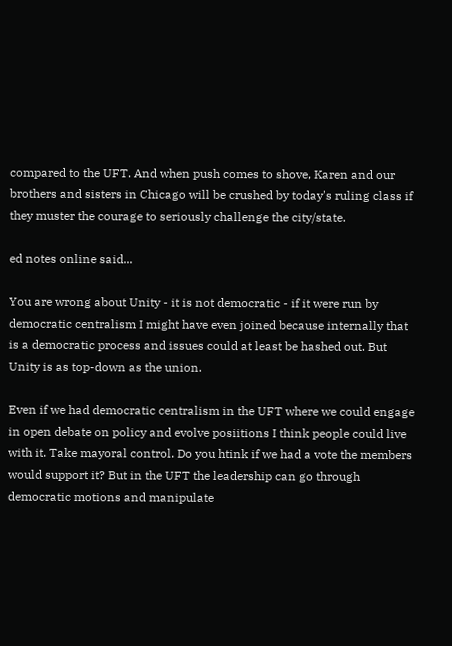compared to the UFT. And when push comes to shove, Karen and our brothers and sisters in Chicago will be crushed by today's ruling class if they muster the courage to seriously challenge the city/state.

ed notes online said...

You are wrong about Unity - it is not democratic - if it were run by democratic centralism I might have even joined because internally that is a democratic process and issues could at least be hashed out. But Unity is as top-down as the union.

Even if we had democratic centralism in the UFT where we could engage in open debate on policy and evolve posiitions I think people could live with it. Take mayoral control. Do you htink if we had a vote the members would support it? But in the UFT the leadership can go through democratic motions and manipulate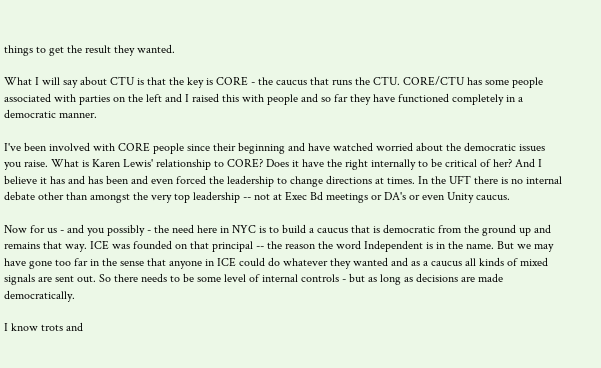things to get the result they wanted.

What I will say about CTU is that the key is CORE - the caucus that runs the CTU. CORE/CTU has some people associated with parties on the left and I raised this with people and so far they have functioned completely in a democratic manner.

I've been involved with CORE people since their beginning and have watched worried about the democratic issues you raise. What is Karen Lewis' relationship to CORE? Does it have the right internally to be critical of her? And I believe it has and has been and even forced the leadership to change directions at times. In the UFT there is no internal debate other than amongst the very top leadership -- not at Exec Bd meetings or DA's or even Unity caucus.

Now for us - and you possibly - the need here in NYC is to build a caucus that is democratic from the ground up and remains that way. ICE was founded on that principal -- the reason the word Independent is in the name. But we may have gone too far in the sense that anyone in ICE could do whatever they wanted and as a caucus all kinds of mixed signals are sent out. So there needs to be some level of internal controls - but as long as decisions are made democratically.

I know trots and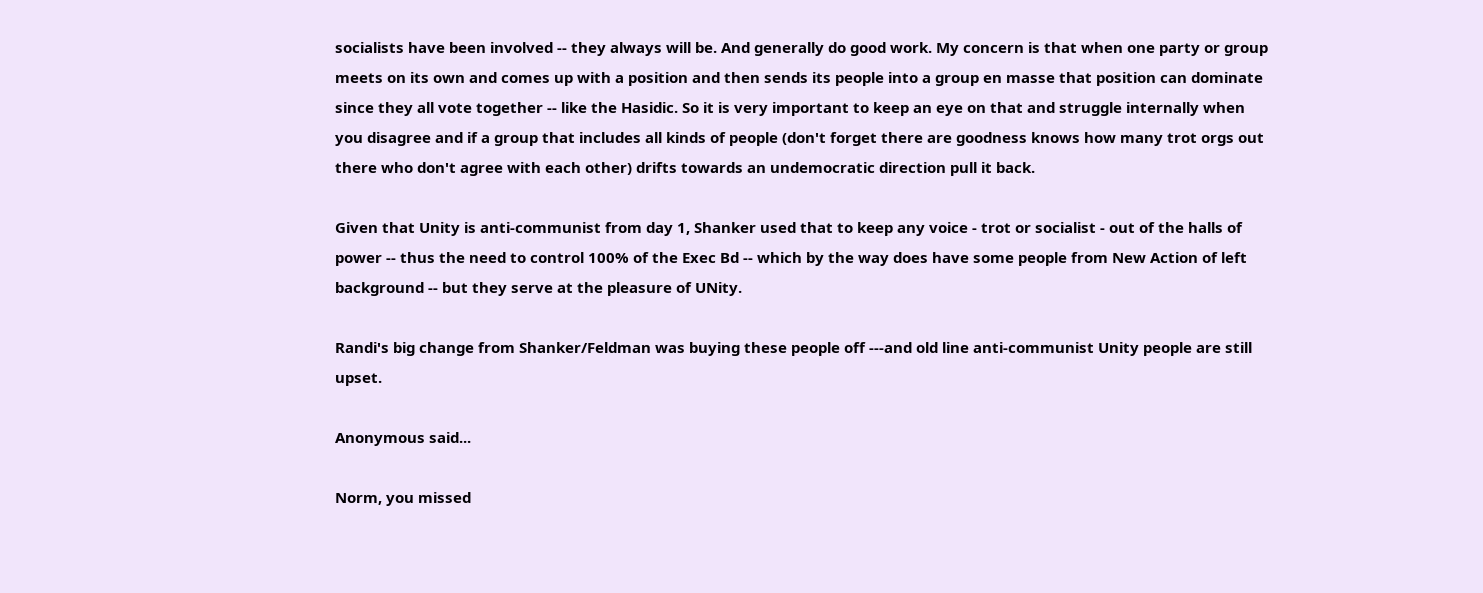socialists have been involved -- they always will be. And generally do good work. My concern is that when one party or group meets on its own and comes up with a position and then sends its people into a group en masse that position can dominate since they all vote together -- like the Hasidic. So it is very important to keep an eye on that and struggle internally when you disagree and if a group that includes all kinds of people (don't forget there are goodness knows how many trot orgs out there who don't agree with each other) drifts towards an undemocratic direction pull it back.

Given that Unity is anti-communist from day 1, Shanker used that to keep any voice - trot or socialist - out of the halls of power -- thus the need to control 100% of the Exec Bd -- which by the way does have some people from New Action of left background -- but they serve at the pleasure of UNity.

Randi's big change from Shanker/Feldman was buying these people off ---and old line anti-communist Unity people are still upset.

Anonymous said...

Norm, you missed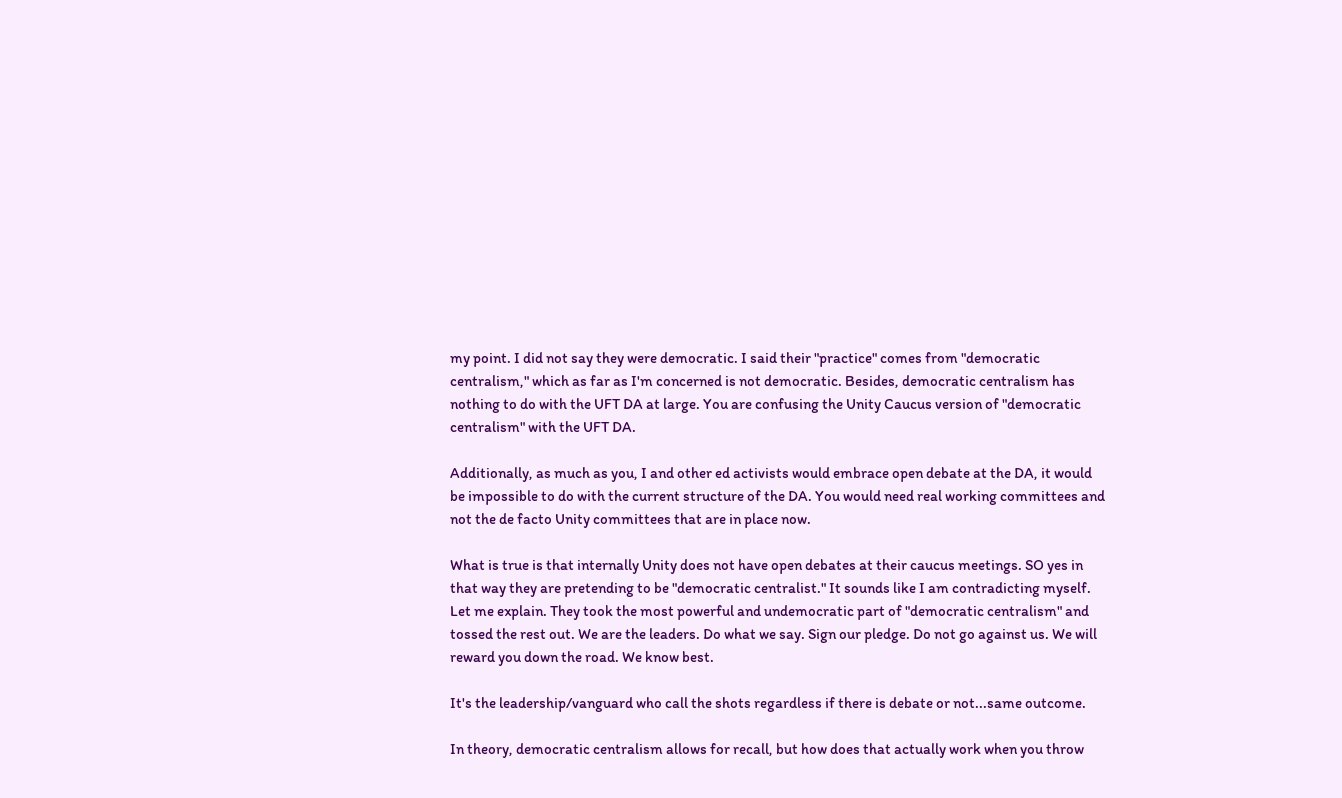my point. I did not say they were democratic. I said their "practice" comes from "democratic centralism," which as far as I'm concerned is not democratic. Besides, democratic centralism has nothing to do with the UFT DA at large. You are confusing the Unity Caucus version of "democratic centralism" with the UFT DA.

Additionally, as much as you, I and other ed activists would embrace open debate at the DA, it would be impossible to do with the current structure of the DA. You would need real working committees and not the de facto Unity committees that are in place now.

What is true is that internally Unity does not have open debates at their caucus meetings. SO yes in that way they are pretending to be "democratic centralist." It sounds like I am contradicting myself. Let me explain. They took the most powerful and undemocratic part of "democratic centralism" and tossed the rest out. We are the leaders. Do what we say. Sign our pledge. Do not go against us. We will reward you down the road. We know best.

It's the leadership/vanguard who call the shots regardless if there is debate or not...same outcome.

In theory, democratic centralism allows for recall, but how does that actually work when you throw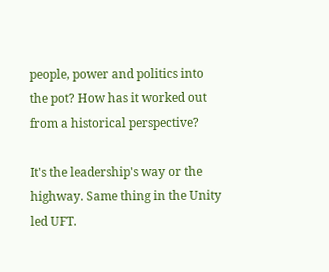people, power and politics into the pot? How has it worked out from a historical perspective?

It's the leadership's way or the highway. Same thing in the Unity led UFT.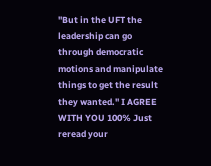"But in the UFT the leadership can go through democratic motions and manipulate things to get the result they wanted." I AGREE WITH YOU 100% Just reread your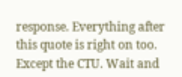response. Everything after this quote is right on too. Except the CTU. Wait and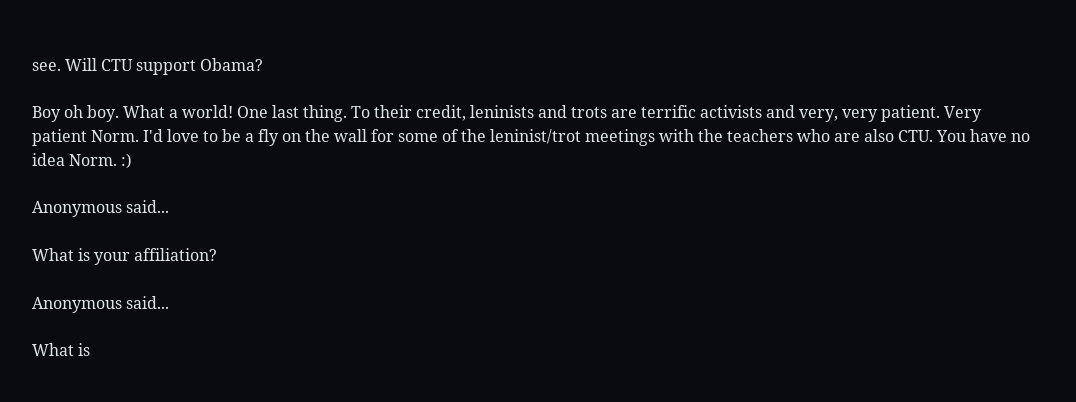see. Will CTU support Obama?

Boy oh boy. What a world! One last thing. To their credit, leninists and trots are terrific activists and very, very patient. Very patient Norm. I'd love to be a fly on the wall for some of the leninist/trot meetings with the teachers who are also CTU. You have no idea Norm. :)

Anonymous said...

What is your affiliation?

Anonymous said...

What is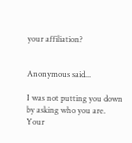your affiliation?


Anonymous said...

I was not putting you down by asking who you are. Your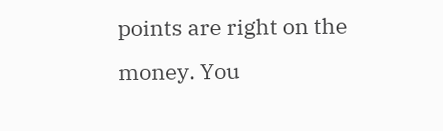points are right on the money. You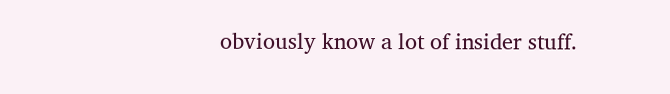obviously know a lot of insider stuff.